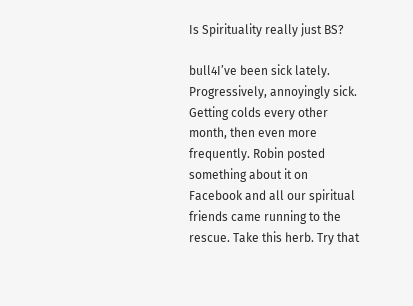Is Spirituality really just BS?

bull4I’ve been sick lately. Progressively, annoyingly sick. Getting colds every other month, then even more frequently. Robin posted something about it on Facebook and all our spiritual friends came running to the rescue. Take this herb. Try that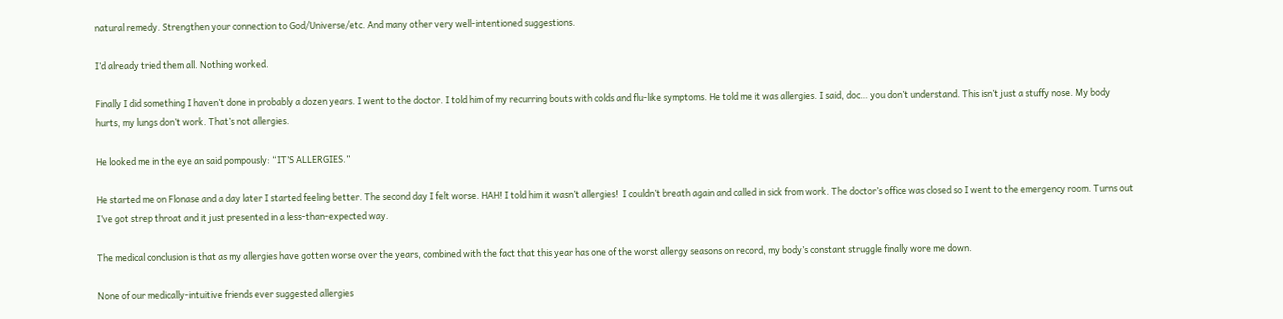natural remedy. Strengthen your connection to God/Universe/etc. And many other very well-intentioned suggestions.

I’d already tried them all. Nothing worked.

Finally I did something I haven’t done in probably a dozen years. I went to the doctor. I told him of my recurring bouts with colds and flu-like symptoms. He told me it was allergies. I said, doc… you don’t understand. This isn’t just a stuffy nose. My body hurts, my lungs don’t work. That’s not allergies.

He looked me in the eye an said pompously: “IT’S ALLERGIES.”

He started me on Flonase and a day later I started feeling better. The second day I felt worse. HAH! I told him it wasn’t allergies!  I couldn’t breath again and called in sick from work. The doctor’s office was closed so I went to the emergency room. Turns out I’ve got strep throat and it just presented in a less-than-expected way.

The medical conclusion is that as my allergies have gotten worse over the years, combined with the fact that this year has one of the worst allergy seasons on record, my body’s constant struggle finally wore me down.

None of our medically-intuitive friends ever suggested allergies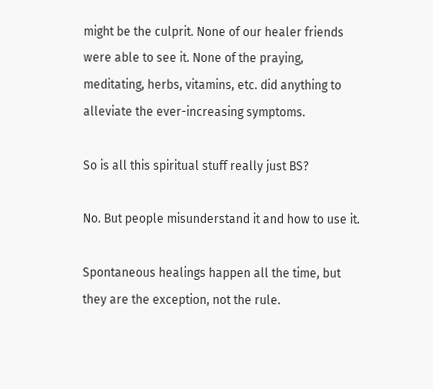might be the culprit. None of our healer friends were able to see it. None of the praying, meditating, herbs, vitamins, etc. did anything to alleviate the ever-increasing symptoms.

So is all this spiritual stuff really just BS?

No. But people misunderstand it and how to use it.

Spontaneous healings happen all the time, but they are the exception, not the rule.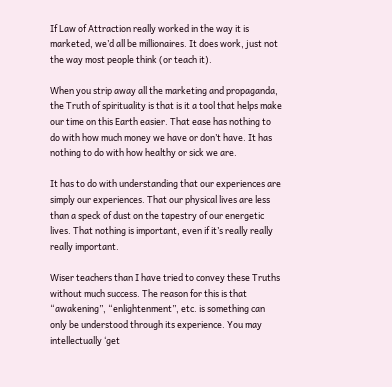If Law of Attraction really worked in the way it is marketed, we’d all be millionaires. It does work, just not the way most people think (or teach it).

When you strip away all the marketing and propaganda, the Truth of spirituality is that is it a tool that helps make our time on this Earth easier. That ease has nothing to do with how much money we have or don’t have. It has nothing to do with how healthy or sick we are.

It has to do with understanding that our experiences are simply our experiences. That our physical lives are less than a speck of dust on the tapestry of our energetic lives. That nothing is important, even if it’s really really really important.

Wiser teachers than I have tried to convey these Truths without much success. The reason for this is that “awakening”, “enlightenment”, etc. is something can only be understood through its experience. You may intellectually ‘get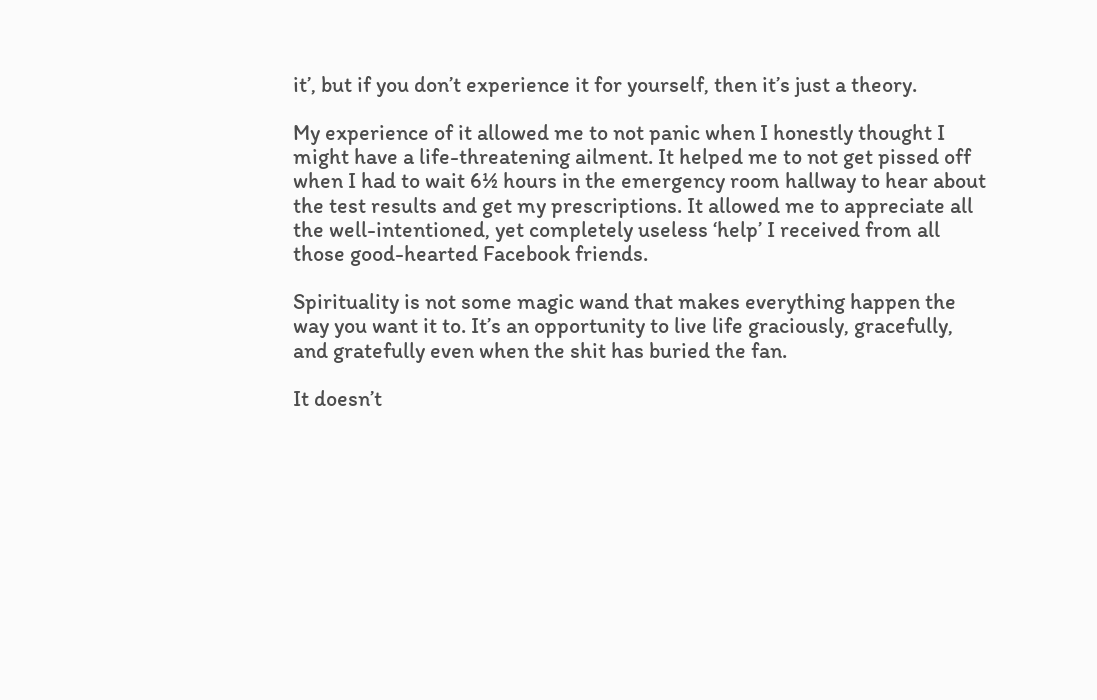it’, but if you don’t experience it for yourself, then it’s just a theory.

My experience of it allowed me to not panic when I honestly thought I might have a life-threatening ailment. It helped me to not get pissed off when I had to wait 6½ hours in the emergency room hallway to hear about the test results and get my prescriptions. It allowed me to appreciate all the well-intentioned, yet completely useless ‘help’ I received from all those good-hearted Facebook friends.

Spirituality is not some magic wand that makes everything happen the way you want it to. It’s an opportunity to live life graciously, gracefully, and gratefully even when the shit has buried the fan.

It doesn’t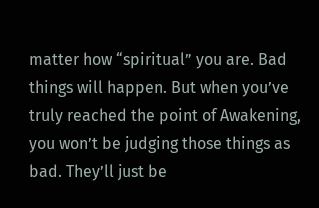matter how “spiritual” you are. Bad things will happen. But when you’ve truly reached the point of Awakening, you won’t be judging those things as bad. They’ll just be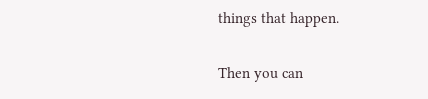things that happen.

Then you can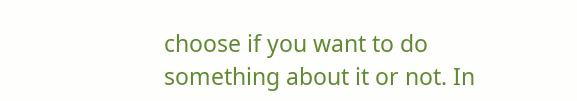choose if you want to do something about it or not. In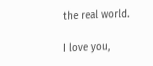the real world.

I love you,